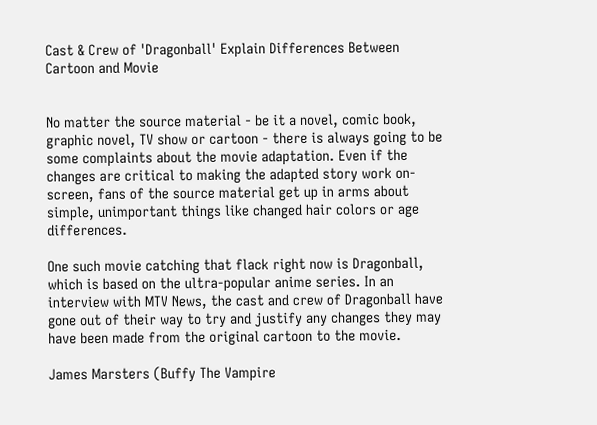Cast & Crew of 'Dragonball' Explain Differences Between Cartoon and Movie


No matter the source material - be it a novel, comic book, graphic novel, TV show or cartoon - there is always going to be some complaints about the movie adaptation. Even if the changes are critical to making the adapted story work on-screen, fans of the source material get up in arms about simple, unimportant things like changed hair colors or age differences.

One such movie catching that flack right now is Dragonball, which is based on the ultra-popular anime series. In an interview with MTV News, the cast and crew of Dragonball have gone out of their way to try and justify any changes they may have been made from the original cartoon to the movie.

James Marsters (Buffy The Vampire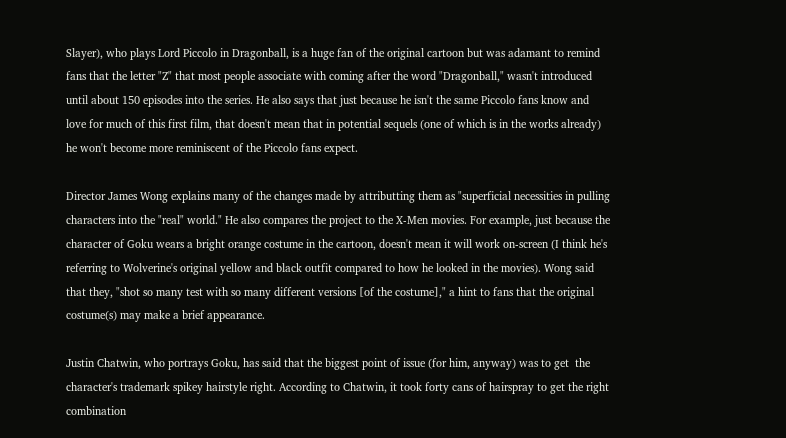Slayer), who plays Lord Piccolo in Dragonball, is a huge fan of the original cartoon but was adamant to remind fans that the letter "Z" that most people associate with coming after the word "Dragonball," wasn't introduced until about 150 episodes into the series. He also says that just because he isn't the same Piccolo fans know and love for much of this first film, that doesn't mean that in potential sequels (one of which is in the works already) he won't become more reminiscent of the Piccolo fans expect.

Director James Wong explains many of the changes made by attributting them as "superficial necessities in pulling characters into the "real" world." He also compares the project to the X-Men movies. For example, just because the character of Goku wears a bright orange costume in the cartoon, doesn't mean it will work on-screen (I think he's referring to Wolverine's original yellow and black outfit compared to how he looked in the movies). Wong said that they, "shot so many test with so many different versions [of the costume]," a hint to fans that the original costume(s) may make a brief appearance.

Justin Chatwin, who portrays Goku, has said that the biggest point of issue (for him, anyway) was to get  the character's trademark spikey hairstyle right. According to Chatwin, it took forty cans of hairspray to get the right combination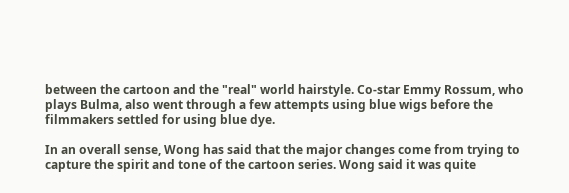between the cartoon and the "real" world hairstyle. Co-star Emmy Rossum, who plays Bulma, also went through a few attempts using blue wigs before the filmmakers settled for using blue dye.

In an overall sense, Wong has said that the major changes come from trying to capture the spirit and tone of the cartoon series. Wong said it was quite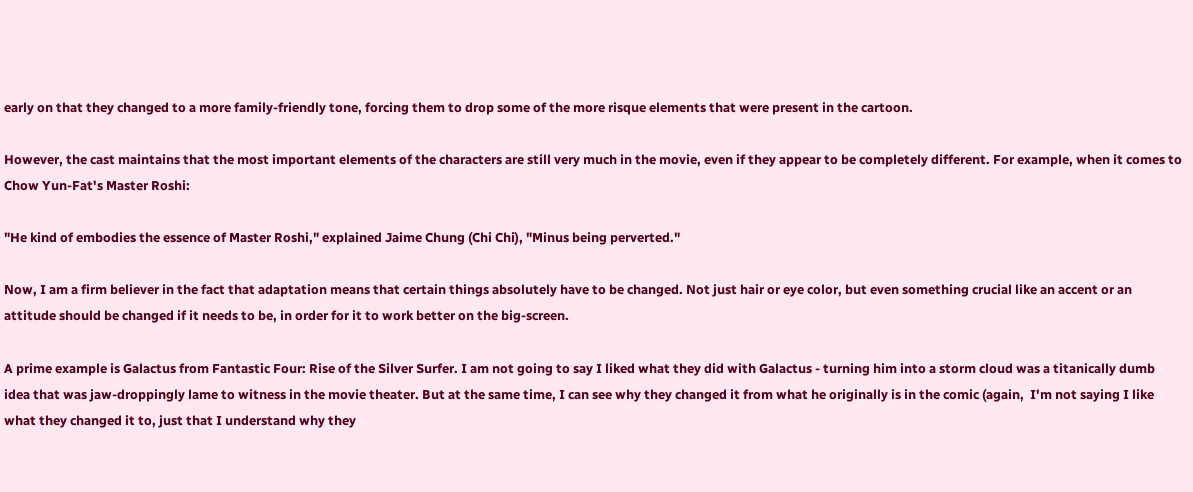early on that they changed to a more family-friendly tone, forcing them to drop some of the more risque elements that were present in the cartoon.

However, the cast maintains that the most important elements of the characters are still very much in the movie, even if they appear to be completely different. For example, when it comes to Chow Yun-Fat's Master Roshi:

"He kind of embodies the essence of Master Roshi," explained Jaime Chung (Chi Chi), "Minus being perverted."

Now, I am a firm believer in the fact that adaptation means that certain things absolutely have to be changed. Not just hair or eye color, but even something crucial like an accent or an attitude should be changed if it needs to be, in order for it to work better on the big-screen.

A prime example is Galactus from Fantastic Four: Rise of the Silver Surfer. I am not going to say I liked what they did with Galactus - turning him into a storm cloud was a titanically dumb idea that was jaw-droppingly lame to witness in the movie theater. But at the same time, I can see why they changed it from what he originally is in the comic (again,  I'm not saying I like what they changed it to, just that I understand why they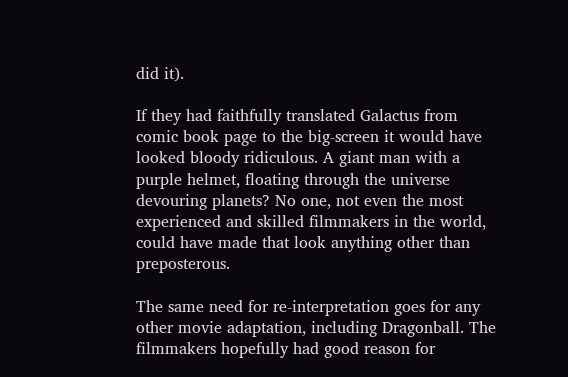did it).

If they had faithfully translated Galactus from comic book page to the big-screen it would have looked bloody ridiculous. A giant man with a purple helmet, floating through the universe devouring planets? No one, not even the most experienced and skilled filmmakers in the world, could have made that look anything other than preposterous.

The same need for re-interpretation goes for any other movie adaptation, including Dragonball. The filmmakers hopefully had good reason for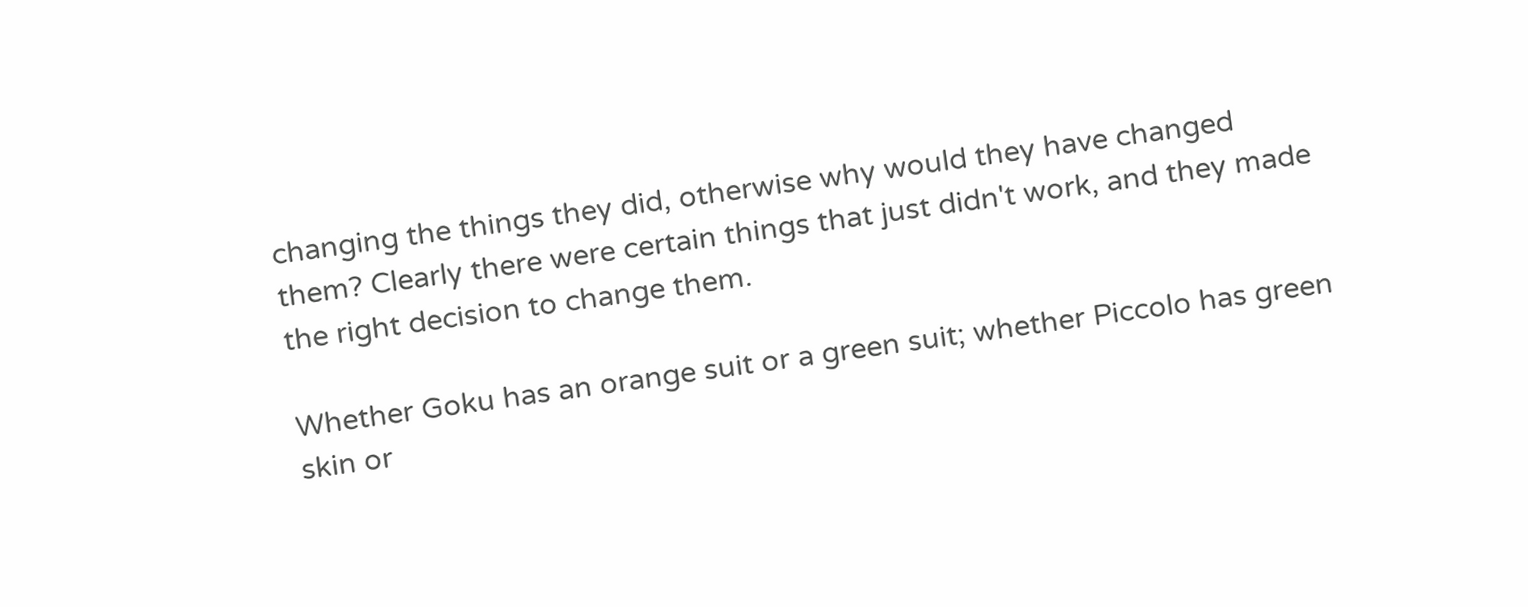changing the things they did, otherwise why would they have changed them? Clearly there were certain things that just didn't work, and they made the right decision to change them.

Whether Goku has an orange suit or a green suit; whether Piccolo has green skin or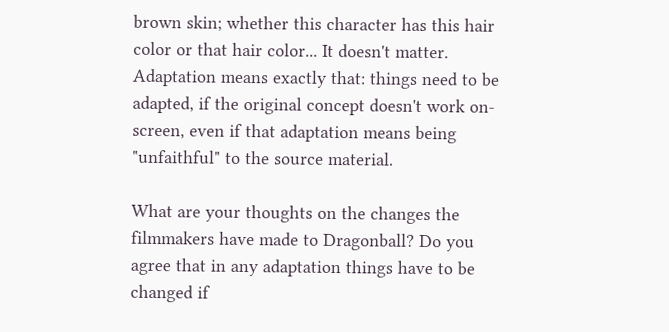brown skin; whether this character has this hair color or that hair color... It doesn't matter. Adaptation means exactly that: things need to be adapted, if the original concept doesn't work on-screen, even if that adaptation means being "unfaithful" to the source material.

What are your thoughts on the changes the filmmakers have made to Dragonball? Do you agree that in any adaptation things have to be changed if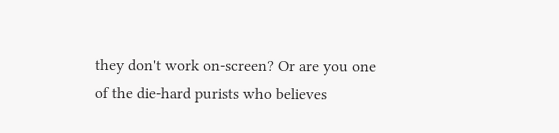they don't work on-screen? Or are you one of the die-hard purists who believes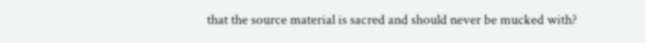that the source material is sacred and should never be mucked with?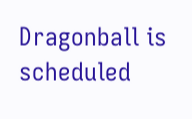Dragonball is scheduled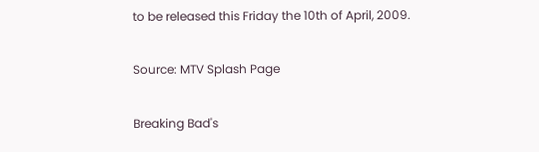to be released this Friday the 10th of April, 2009.

Source: MTV Splash Page

Breaking Bad's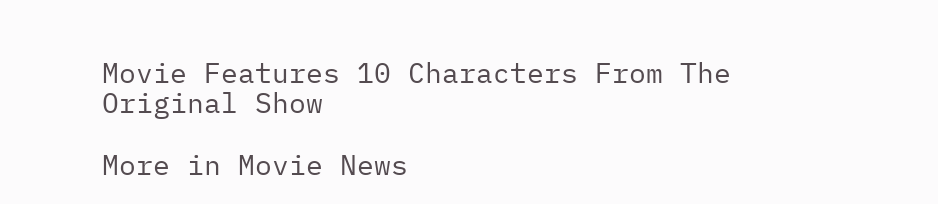Movie Features 10 Characters From The Original Show

More in Movie News